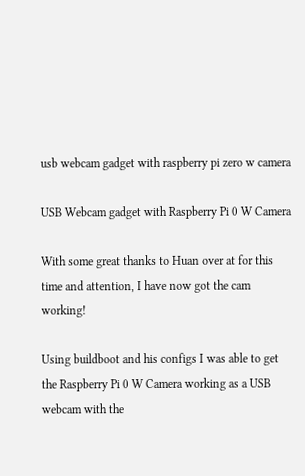usb webcam gadget with raspberry pi zero w camera

USB Webcam gadget with Raspberry Pi 0 W Camera

With some great thanks to Huan over at for this time and attention, I have now got the cam working!

Using buildboot and his configs I was able to get the Raspberry Pi 0 W Camera working as a USB webcam with the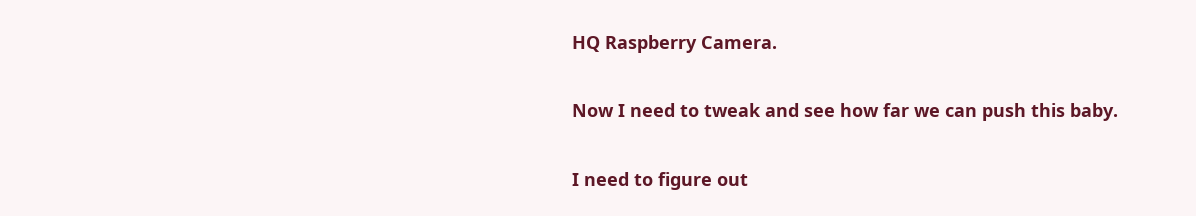HQ Raspberry Camera.

Now I need to tweak and see how far we can push this baby.

I need to figure out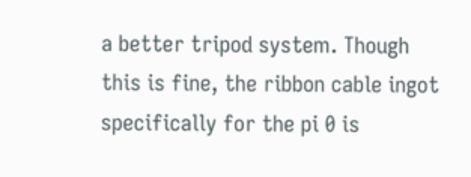a better tripod system. Though this is fine, the ribbon cable ingot specifically for the pi 0 is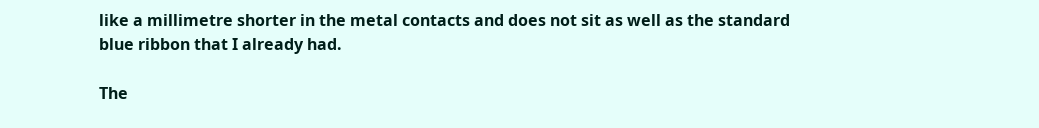like a millimetre shorter in the metal contacts and does not sit as well as the standard blue ribbon that I already had.

The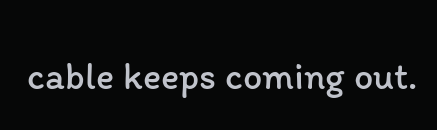cable keeps coming out.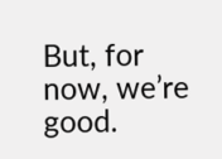But, for now, we’re good.